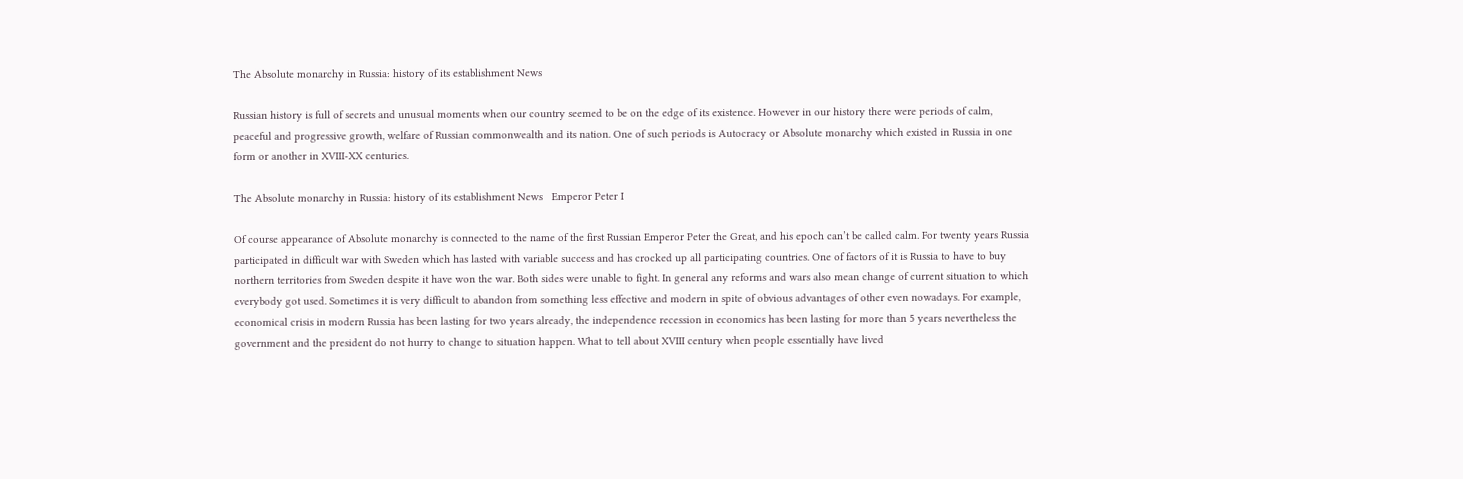The Absolute monarchy in Russia: history of its establishment News

Russian history is full of secrets and unusual moments when our country seemed to be on the edge of its existence. However in our history there were periods of calm, peaceful and progressive growth, welfare of Russian commonwealth and its nation. One of such periods is Autocracy or Absolute monarchy which existed in Russia in one form or another in XVIII-XX centuries.

The Absolute monarchy in Russia: history of its establishment News   Emperor Peter I

Of course appearance of Absolute monarchy is connected to the name of the first Russian Emperor Peter the Great, and his epoch can’t be called calm. For twenty years Russia participated in difficult war with Sweden which has lasted with variable success and has crocked up all participating countries. One of factors of it is Russia to have to buy northern territories from Sweden despite it have won the war. Both sides were unable to fight. In general any reforms and wars also mean change of current situation to which everybody got used. Sometimes it is very difficult to abandon from something less effective and modern in spite of obvious advantages of other even nowadays. For example, economical crisis in modern Russia has been lasting for two years already, the independence recession in economics has been lasting for more than 5 years nevertheless the government and the president do not hurry to change to situation happen. What to tell about XVIII century when people essentially have lived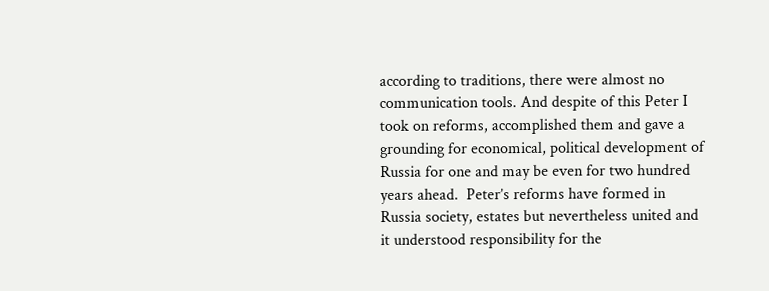according to traditions, there were almost no communication tools. And despite of this Peter I took on reforms, accomplished them and gave a grounding for economical, political development of Russia for one and may be even for two hundred years ahead.  Peter’s reforms have formed in Russia society, estates but nevertheless united and it understood responsibility for the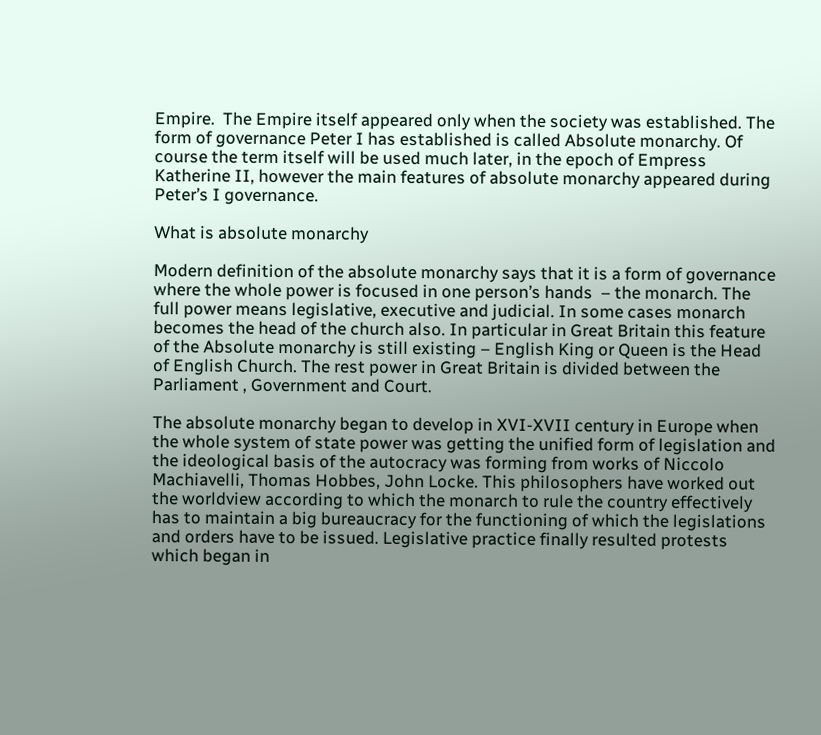Empire.  The Empire itself appeared only when the society was established. The form of governance Peter I has established is called Absolute monarchy. Of course the term itself will be used much later, in the epoch of Empress Katherine II, however the main features of absolute monarchy appeared during Peter’s I governance.

What is absolute monarchy

Modern definition of the absolute monarchy says that it is a form of governance where the whole power is focused in one person’s hands  – the monarch. The full power means legislative, executive and judicial. In some cases monarch becomes the head of the church also. In particular in Great Britain this feature of the Absolute monarchy is still existing – English King or Queen is the Head of English Church. The rest power in Great Britain is divided between the Parliament , Government and Court.

The absolute monarchy began to develop in XVI-XVII century in Europe when the whole system of state power was getting the unified form of legislation and the ideological basis of the autocracy was forming from works of Niccolo Machiavelli, Thomas Hobbes, John Locke. This philosophers have worked out the worldview according to which the monarch to rule the country effectively has to maintain a big bureaucracy for the functioning of which the legislations and orders have to be issued. Legislative practice finally resulted protests which began in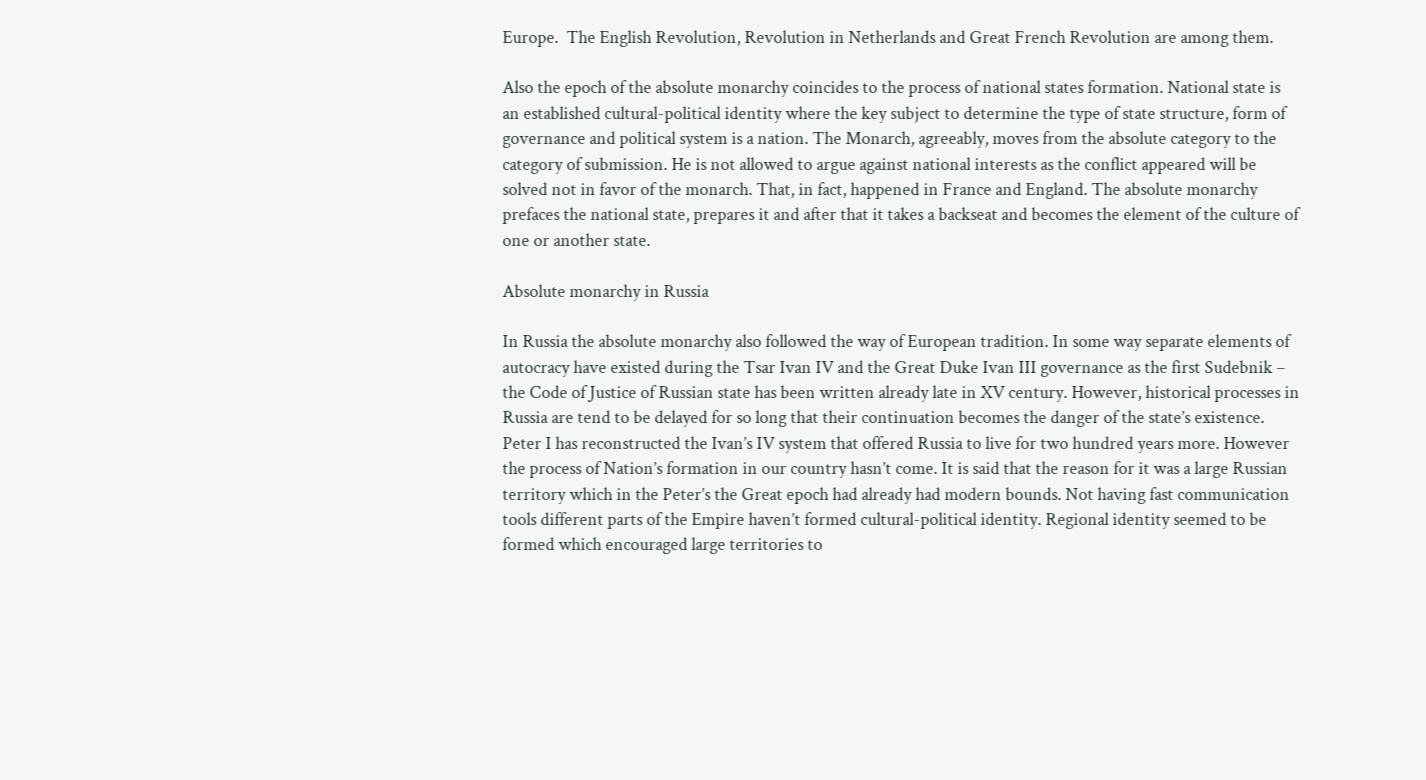Europe.  The English Revolution, Revolution in Netherlands and Great French Revolution are among them.

Also the epoch of the absolute monarchy coincides to the process of national states formation. National state is an established cultural-political identity where the key subject to determine the type of state structure, form of governance and political system is a nation. The Monarch, agreeably, moves from the absolute category to the category of submission. He is not allowed to argue against national interests as the conflict appeared will be solved not in favor of the monarch. That, in fact, happened in France and England. The absolute monarchy prefaces the national state, prepares it and after that it takes a backseat and becomes the element of the culture of one or another state.

Absolute monarchy in Russia

In Russia the absolute monarchy also followed the way of European tradition. In some way separate elements of autocracy have existed during the Tsar Ivan IV and the Great Duke Ivan III governance as the first Sudebnik – the Code of Justice of Russian state has been written already late in XV century. However, historical processes in Russia are tend to be delayed for so long that their continuation becomes the danger of the state’s existence.  Peter I has reconstructed the Ivan’s IV system that offered Russia to live for two hundred years more. However the process of Nation’s formation in our country hasn’t come. It is said that the reason for it was a large Russian territory which in the Peter’s the Great epoch had already had modern bounds. Not having fast communication tools different parts of the Empire haven’t formed cultural-political identity. Regional identity seemed to be formed which encouraged large territories to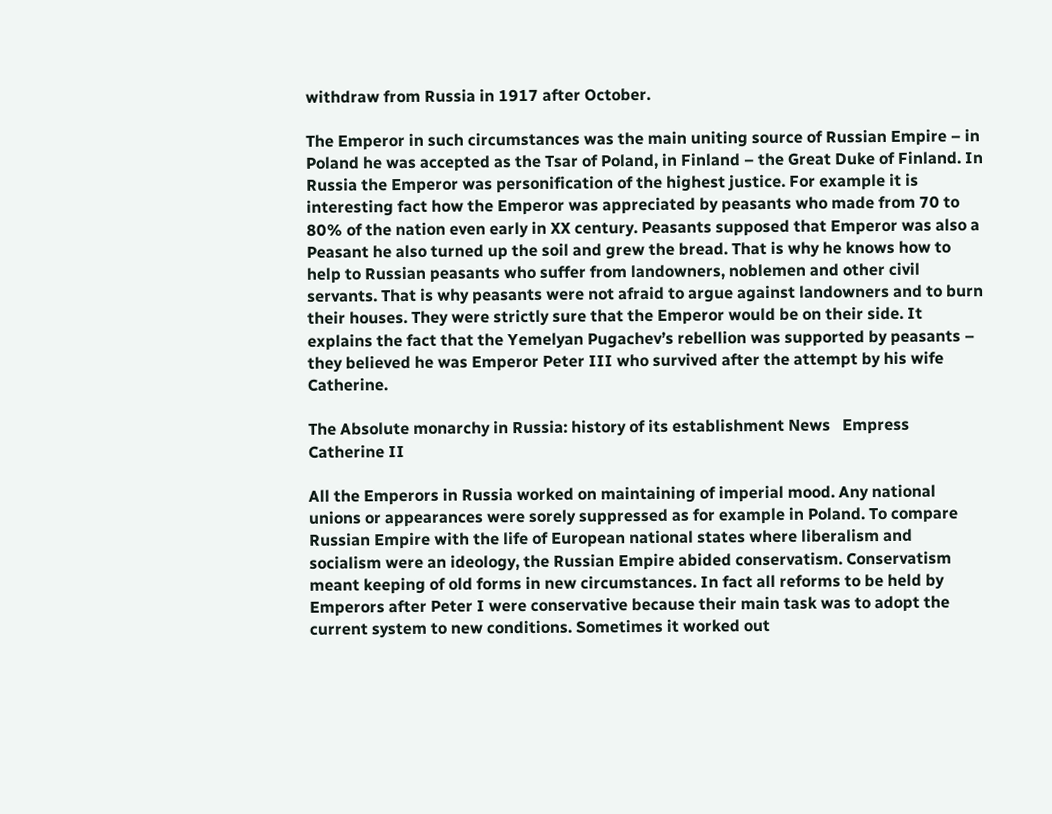withdraw from Russia in 1917 after October.

The Emperor in such circumstances was the main uniting source of Russian Empire – in Poland he was accepted as the Tsar of Poland, in Finland – the Great Duke of Finland. In Russia the Emperor was personification of the highest justice. For example it is interesting fact how the Emperor was appreciated by peasants who made from 70 to 80% of the nation even early in XX century. Peasants supposed that Emperor was also a Peasant he also turned up the soil and grew the bread. That is why he knows how to help to Russian peasants who suffer from landowners, noblemen and other civil servants. That is why peasants were not afraid to argue against landowners and to burn their houses. They were strictly sure that the Emperor would be on their side. It explains the fact that the Yemelyan Pugachev’s rebellion was supported by peasants – they believed he was Emperor Peter III who survived after the attempt by his wife Catherine.

The Absolute monarchy in Russia: history of its establishment News   Empress Catherine II

All the Emperors in Russia worked on maintaining of imperial mood. Any national unions or appearances were sorely suppressed as for example in Poland. To compare  Russian Empire with the life of European national states where liberalism and socialism were an ideology, the Russian Empire abided conservatism. Conservatism meant keeping of old forms in new circumstances. In fact all reforms to be held by Emperors after Peter I were conservative because their main task was to adopt the current system to new conditions. Sometimes it worked out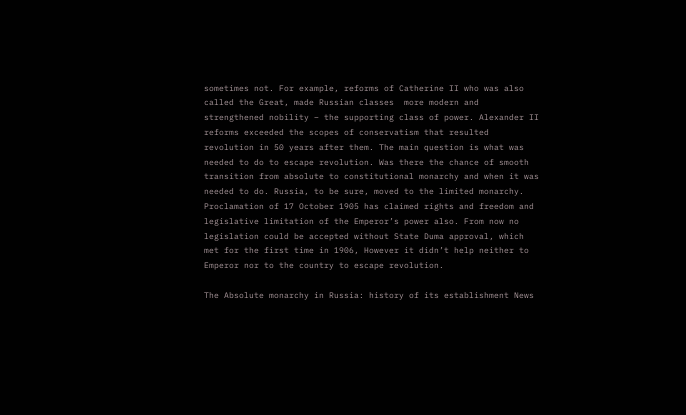sometimes not. For example, reforms of Catherine II who was also called the Great, made Russian classes  more modern and strengthened nobility – the supporting class of power. Alexander II  reforms exceeded the scopes of conservatism that resulted revolution in 50 years after them. The main question is what was needed to do to escape revolution. Was there the chance of smooth transition from absolute to constitutional monarchy and when it was needed to do. Russia, to be sure, moved to the limited monarchy. Proclamation of 17 October 1905 has claimed rights and freedom and legislative limitation of the Emperor’s power also. From now no legislation could be accepted without State Duma approval, which met for the first time in 1906, However it didn’t help neither to Emperor nor to the country to escape revolution.

The Absolute monarchy in Russia: history of its establishment News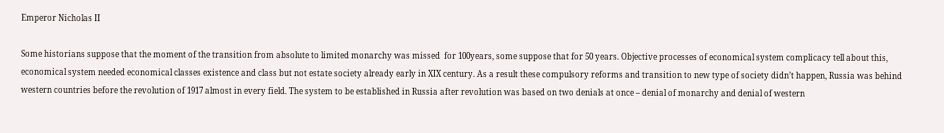Emperor Nicholas II

Some historians suppose that the moment of the transition from absolute to limited monarchy was missed  for 100years, some suppose that for 50 years. Objective processes of economical system complicacy tell about this, economical system needed economical classes existence and class but not estate society already early in XIX century. As a result these compulsory reforms and transition to new type of society didn’t happen, Russia was behind western countries before the revolution of 1917 almost in every field. The system to be established in Russia after revolution was based on two denials at once – denial of monarchy and denial of western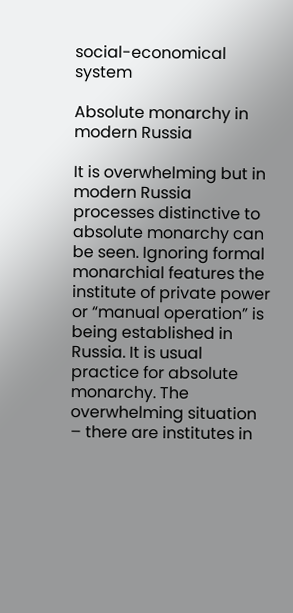social-economical system

Absolute monarchy in modern Russia

It is overwhelming but in modern Russia processes distinctive to absolute monarchy can be seen. Ignoring formal monarchial features the institute of private power or “manual operation” is being established in Russia. It is usual practice for absolute monarchy. The overwhelming situation – there are institutes in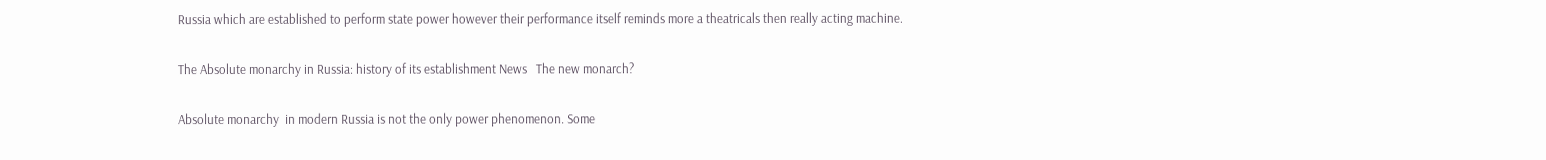Russia which are established to perform state power however their performance itself reminds more a theatricals then really acting machine.

The Absolute monarchy in Russia: history of its establishment News   The new monarch?

Absolute monarchy  in modern Russia is not the only power phenomenon. Some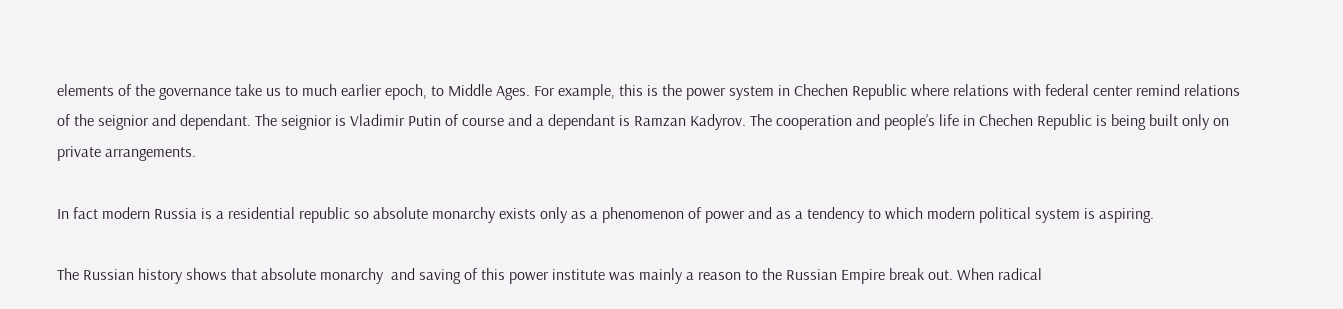elements of the governance take us to much earlier epoch, to Middle Ages. For example, this is the power system in Chechen Republic where relations with federal center remind relations of the seignior and dependant. The seignior is Vladimir Putin of course and a dependant is Ramzan Kadyrov. The cooperation and people’s life in Chechen Republic is being built only on private arrangements.

In fact modern Russia is a residential republic so absolute monarchy exists only as a phenomenon of power and as a tendency to which modern political system is aspiring.

The Russian history shows that absolute monarchy  and saving of this power institute was mainly a reason to the Russian Empire break out. When radical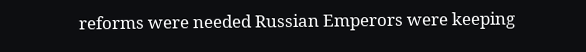reforms were needed Russian Emperors were keeping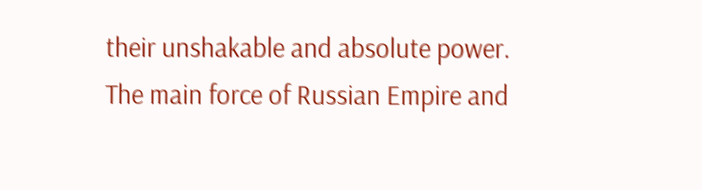their unshakable and absolute power. The main force of Russian Empire and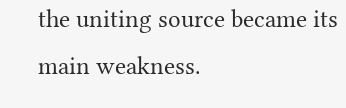the uniting source became its main weakness.